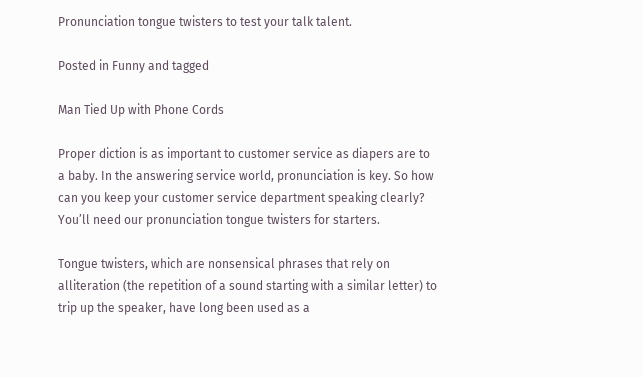Pronunciation tongue twisters to test your talk talent.

Posted in Funny and tagged

Man Tied Up with Phone Cords

Proper diction is as important to customer service as diapers are to a baby. In the answering service world, pronunciation is key. So how can you keep your customer service department speaking clearly? You’ll need our pronunciation tongue twisters for starters.

Tongue twisters, which are nonsensical phrases that rely on alliteration (the repetition of a sound starting with a similar letter) to trip up the speaker, have long been used as a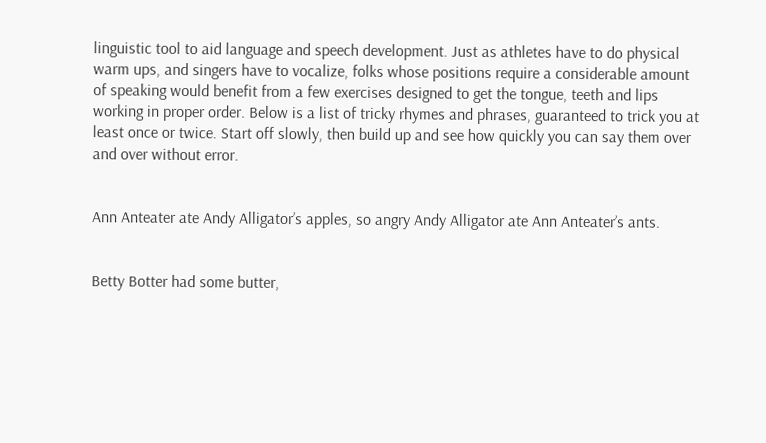linguistic tool to aid language and speech development. Just as athletes have to do physical warm ups, and singers have to vocalize, folks whose positions require a considerable amount of speaking would benefit from a few exercises designed to get the tongue, teeth and lips working in proper order. Below is a list of tricky rhymes and phrases, guaranteed to trick you at least once or twice. Start off slowly, then build up and see how quickly you can say them over and over without error.


Ann Anteater ate Andy Alligator’s apples, so angry Andy Alligator ate Ann Anteater’s ants.


Betty Botter had some butter,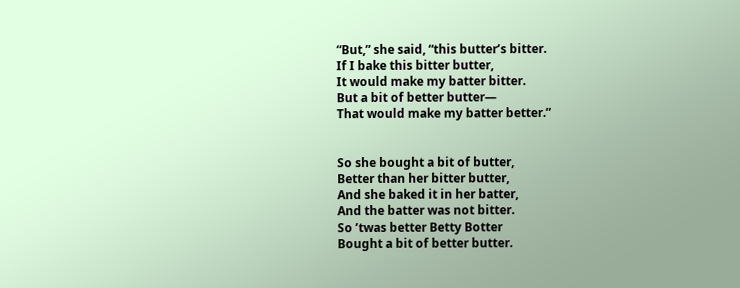“But,” she said, “this butter’s bitter.
If I bake this bitter butter,
It would make my batter bitter.
But a bit of better butter—
That would make my batter better.”


So she bought a bit of butter,
Better than her bitter butter,
And she baked it in her batter,
And the batter was not bitter.
So ’twas better Betty Botter
Bought a bit of better butter.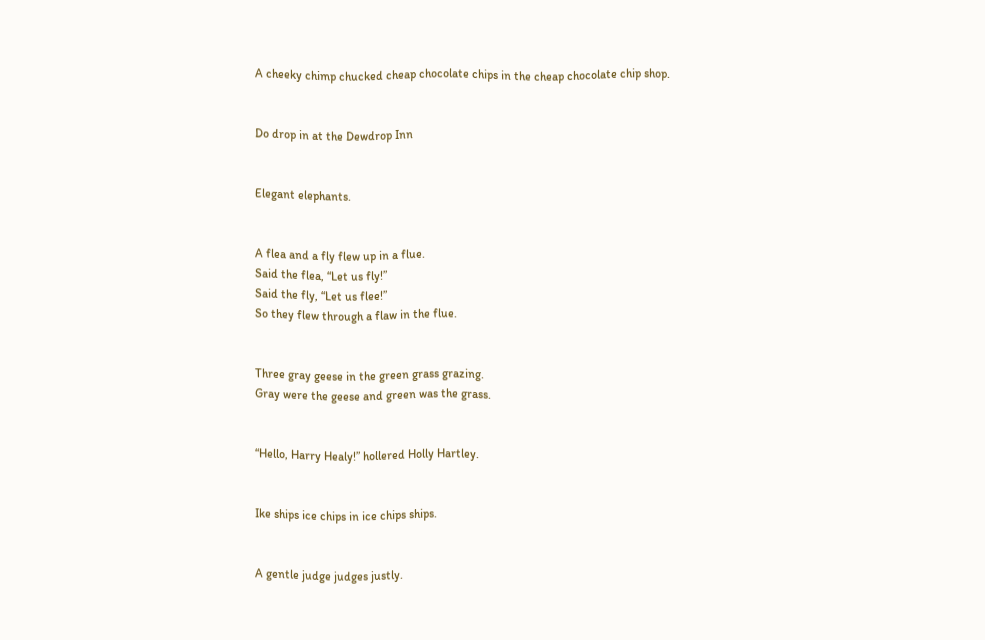A cheeky chimp chucked cheap chocolate chips in the cheap chocolate chip shop.


Do drop in at the Dewdrop Inn


Elegant elephants.


A flea and a fly flew up in a flue.
Said the flea, “Let us fly!”
Said the fly, “Let us flee!”
So they flew through a flaw in the flue.


Three gray geese in the green grass grazing.
Gray were the geese and green was the grass.


“Hello, Harry Healy!” hollered Holly Hartley.


Ike ships ice chips in ice chips ships.


A gentle judge judges justly.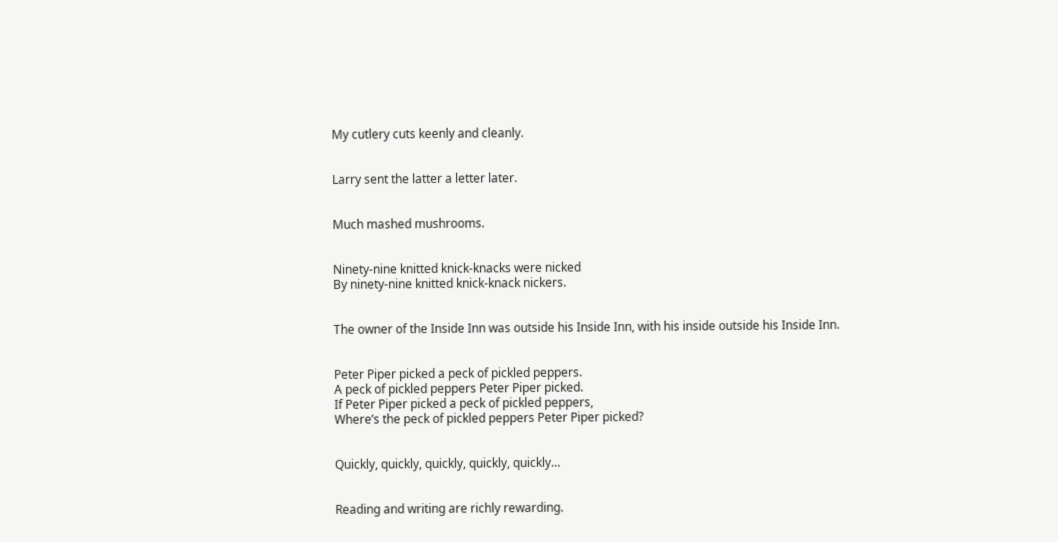My cutlery cuts keenly and cleanly.


Larry sent the latter a letter later.


Much mashed mushrooms.


Ninety-nine knitted knick-knacks were nicked
By ninety-nine knitted knick-knack nickers.


The owner of the Inside Inn was outside his Inside Inn, with his inside outside his Inside Inn.


Peter Piper picked a peck of pickled peppers.
A peck of pickled peppers Peter Piper picked.
If Peter Piper picked a peck of pickled peppers,
Where’s the peck of pickled peppers Peter Piper picked?


Quickly, quickly, quickly, quickly, quickly…


Reading and writing are richly rewarding.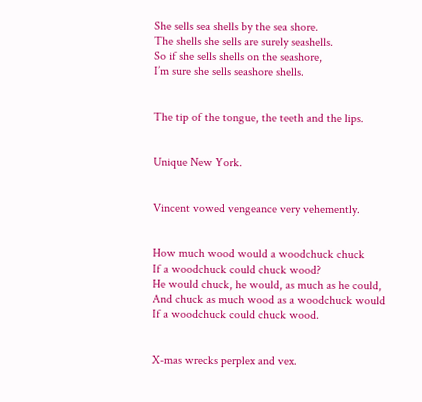She sells sea shells by the sea shore.
The shells she sells are surely seashells.
So if she sells shells on the seashore,
I’m sure she sells seashore shells.


The tip of the tongue, the teeth and the lips.


Unique New York.


Vincent vowed vengeance very vehemently.


How much wood would a woodchuck chuck
If a woodchuck could chuck wood?
He would chuck, he would, as much as he could,
And chuck as much wood as a woodchuck would
If a woodchuck could chuck wood.


X-mas wrecks perplex and vex.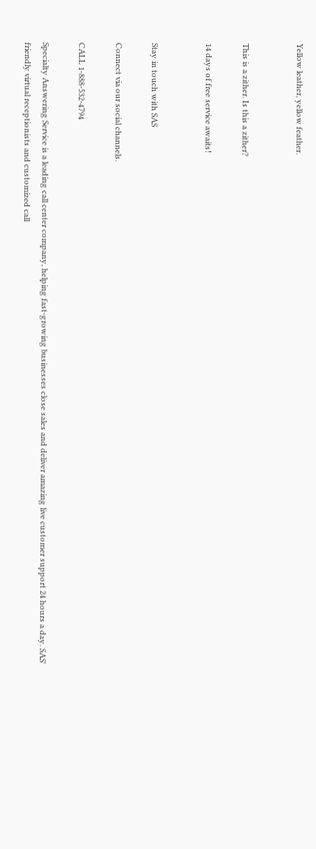Yellow leather, yellow feather.


This is a zither. Is this a zither?

14 days of free service awaits!


Stay in touch with SAS

Connect via our social channels.

CALL 1-888-532-4794

Specialty Answering Service is a leading call center company, helping fast-growing businesses close sales and deliver amazing live customer support 24 hours a day. SAS' friendly virtual receptionists and customized call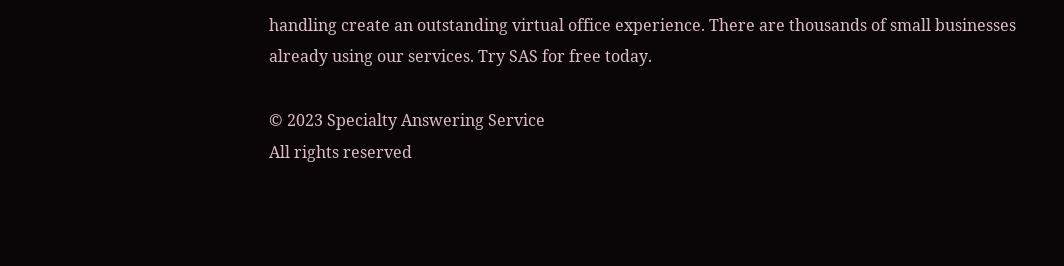handling create an outstanding virtual office experience. There are thousands of small businesses already using our services. Try SAS for free today.

© 2023 Specialty Answering Service
All rights reserved